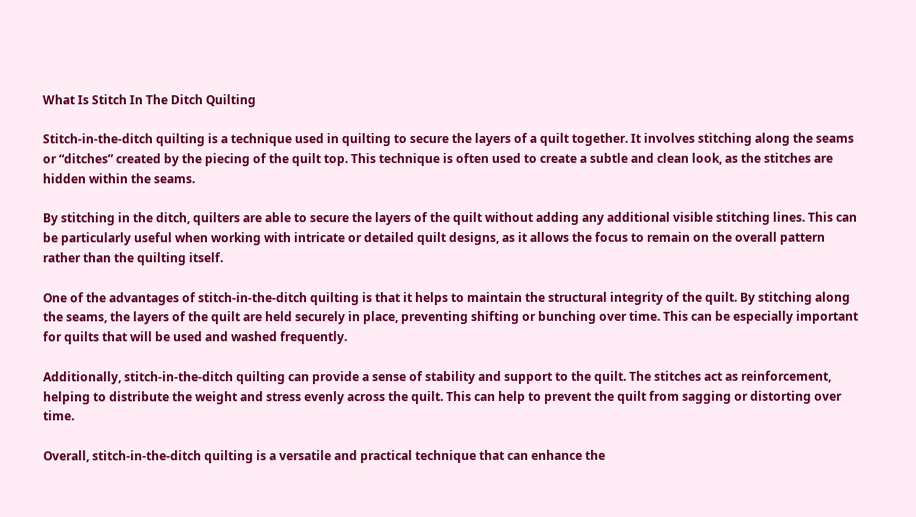What Is Stitch In The Ditch Quilting

Stitch-in-the-ditch quilting is a technique used in quilting to secure the layers of a quilt together. It involves stitching along the seams or “ditches” created by the piecing of the quilt top. This technique is often used to create a subtle and clean look, as the stitches are hidden within the seams.

By stitching in the ditch, quilters are able to secure the layers of the quilt without adding any additional visible stitching lines. This can be particularly useful when working with intricate or detailed quilt designs, as it allows the focus to remain on the overall pattern rather than the quilting itself.

One of the advantages of stitch-in-the-ditch quilting is that it helps to maintain the structural integrity of the quilt. By stitching along the seams, the layers of the quilt are held securely in place, preventing shifting or bunching over time. This can be especially important for quilts that will be used and washed frequently.

Additionally, stitch-in-the-ditch quilting can provide a sense of stability and support to the quilt. The stitches act as reinforcement, helping to distribute the weight and stress evenly across the quilt. This can help to prevent the quilt from sagging or distorting over time.

Overall, stitch-in-the-ditch quilting is a versatile and practical technique that can enhance the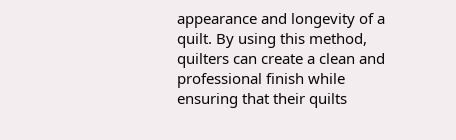appearance and longevity of a quilt. By using this method, quilters can create a clean and professional finish while ensuring that their quilts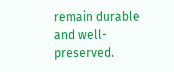remain durable and well-preserved.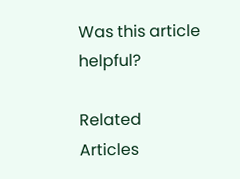Was this article helpful?

Related Articles